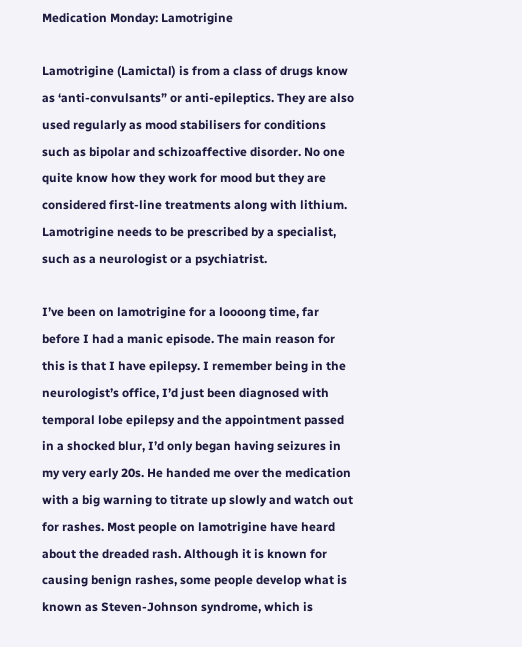Medication Monday: Lamotrigine

Lamotrigine (Lamictal) is from a class of drugs know as ‘anti-convulsants” or anti-epileptics. They are also used regularly as mood stabilisers for conditions such as bipolar and schizoaffective disorder. No one quite know how they work for mood but they are considered first-line treatments along with lithium. Lamotrigine needs to be prescribed by a specialist, such as a neurologist or a psychiatrist.

I’ve been on lamotrigine for a loooong time, far before I had a manic episode. The main reason for this is that I have epilepsy. I remember being in the neurologist’s office, I’d just been diagnosed with temporal lobe epilepsy and the appointment passed in a shocked blur, I’d only began having seizures in my very early 20s. He handed me over the medication with a big warning to titrate up slowly and watch out for rashes. Most people on lamotrigine have heard about the dreaded rash. Although it is known for causing benign rashes, some people develop what is known as Steven-Johnson syndrome, which is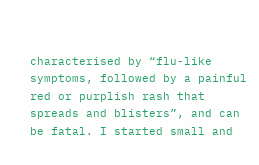characterised by “flu-like symptoms, followed by a painful red or purplish rash that spreads and blisters”, and can be fatal. I started small and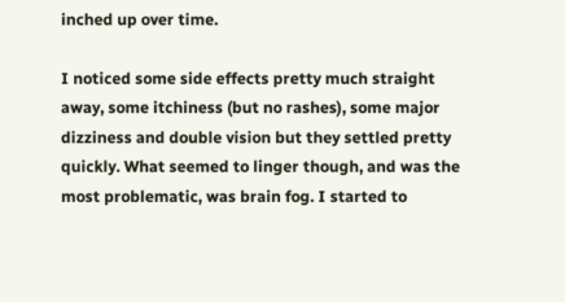inched up over time.

I noticed some side effects pretty much straight away, some itchiness (but no rashes), some major dizziness and double vision but they settled pretty quickly. What seemed to linger though, and was the most problematic, was brain fog. I started to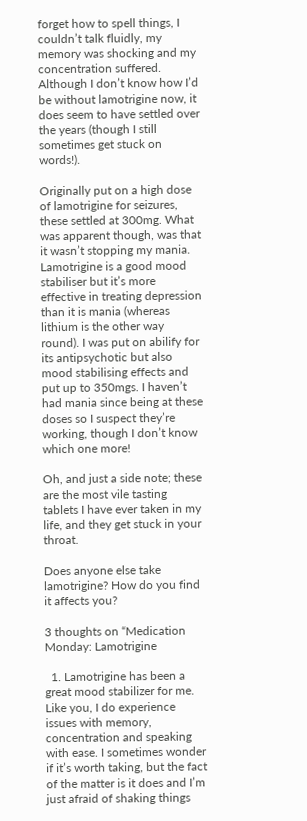forget how to spell things, I couldn’t talk fluidly, my memory was shocking and my concentration suffered. Although I don’t know how I’d be without lamotrigine now, it does seem to have settled over the years (though I still sometimes get stuck on words!).

Originally put on a high dose of lamotrigine for seizures, these settled at 300mg. What was apparent though, was that it wasn’t stopping my mania. Lamotrigine is a good mood stabiliser but it’s more effective in treating depression than it is mania (whereas lithium is the other way round). I was put on abilify for its antipsychotic but also mood stabilising effects and put up to 350mgs. I haven’t had mania since being at these doses so I suspect they’re working, though I don’t know which one more!

Oh, and just a side note; these are the most vile tasting tablets I have ever taken in my life, and they get stuck in your throat.

Does anyone else take lamotrigine? How do you find it affects you?

3 thoughts on “Medication Monday: Lamotrigine

  1. Lamotrigine has been a great mood stabilizer for me. Like you, I do experience issues with memory, concentration and speaking with ease. I sometimes wonder if it’s worth taking, but the fact of the matter is it does and I’m just afraid of shaking things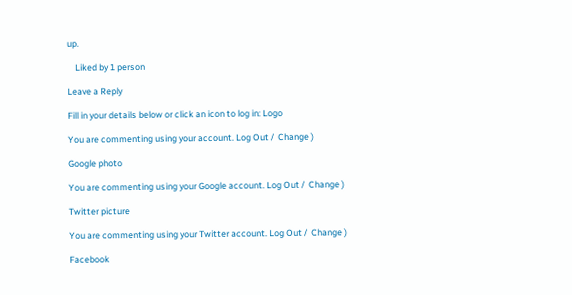up.

    Liked by 1 person

Leave a Reply

Fill in your details below or click an icon to log in: Logo

You are commenting using your account. Log Out /  Change )

Google photo

You are commenting using your Google account. Log Out /  Change )

Twitter picture

You are commenting using your Twitter account. Log Out /  Change )

Facebook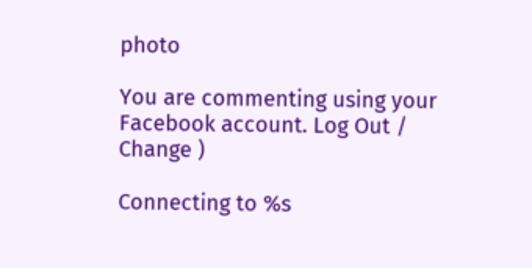photo

You are commenting using your Facebook account. Log Out /  Change )

Connecting to %s